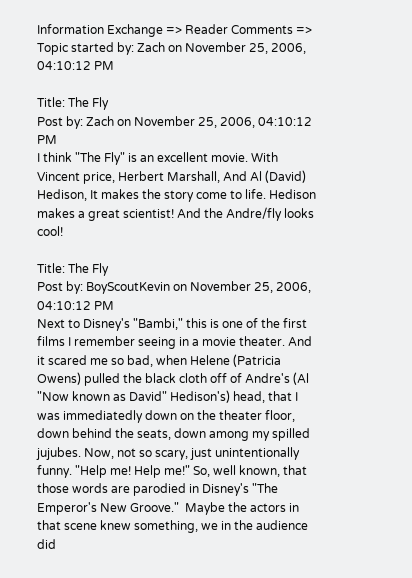Information Exchange => Reader Comments => Topic started by: Zach on November 25, 2006, 04:10:12 PM

Title: The Fly
Post by: Zach on November 25, 2006, 04:10:12 PM
I think "The Fly" is an excellent movie. With Vincent price, Herbert Marshall, And Al (David) Hedison, It makes the story come to life. Hedison makes a great scientist! And the Andre/fly looks cool!

Title: The Fly
Post by: BoyScoutKevin on November 25, 2006, 04:10:12 PM
Next to Disney's "Bambi," this is one of the first films I remember seeing in a movie theater. And it scared me so bad, when Helene (Patricia Owens) pulled the black cloth off of Andre's (Al "Now known as David" Hedison's) head, that I was immediatedly down on the theater floor, down behind the seats, down among my spilled jujubes. Now, not so scary, just unintentionally funny. "Help me! Help me!" So, well known, that those words are parodied in Disney's "The Emperor's New Groove."  Maybe the actors in that scene knew something, we in the audience did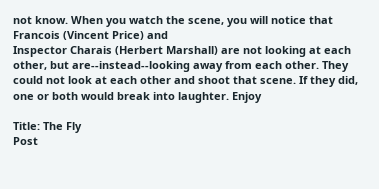not know. When you watch the scene, you will notice that Francois (Vincent Price) and
Inspector Charais (Herbert Marshall) are not looking at each
other, but are--instead--looking away from each other. They could not look at each other and shoot that scene. If they did, one or both would break into laughter. Enjoy

Title: The Fly
Post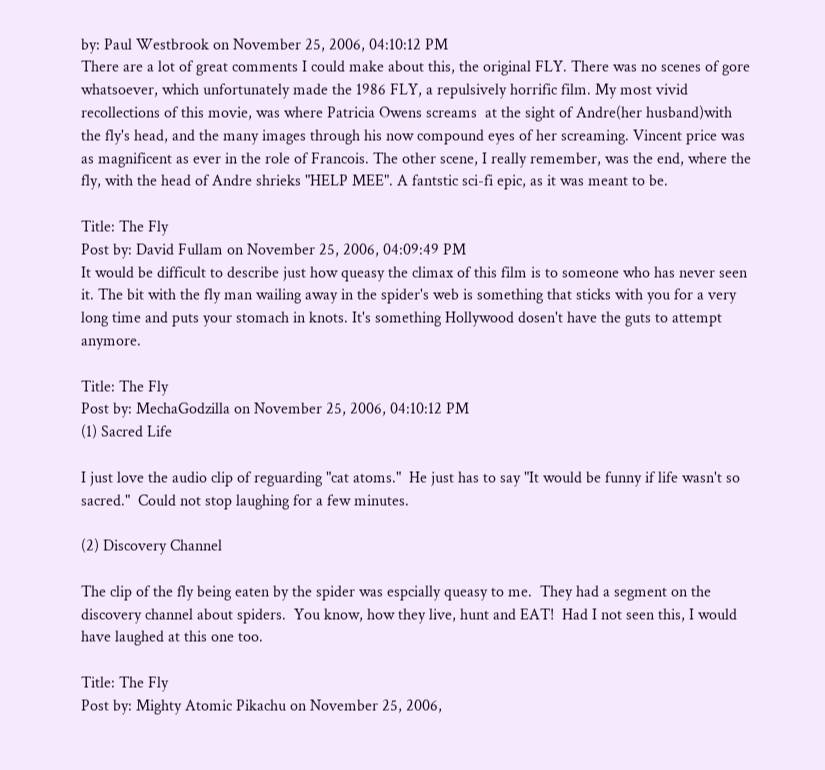by: Paul Westbrook on November 25, 2006, 04:10:12 PM
There are a lot of great comments I could make about this, the original FLY. There was no scenes of gore whatsoever, which unfortunately made the 1986 FLY, a repulsively horrific film. My most vivid recollections of this movie, was where Patricia Owens screams  at the sight of Andre(her husband)with the fly's head, and the many images through his now compound eyes of her screaming. Vincent price was as magnificent as ever in the role of Francois. The other scene, I really remember, was the end, where the fly, with the head of Andre shrieks "HELP MEE". A fantstic sci-fi epic, as it was meant to be.

Title: The Fly
Post by: David Fullam on November 25, 2006, 04:09:49 PM
It would be difficult to describe just how queasy the climax of this film is to someone who has never seen it. The bit with the fly man wailing away in the spider's web is something that sticks with you for a very long time and puts your stomach in knots. It's something Hollywood dosen't have the guts to attempt anymore.

Title: The Fly
Post by: MechaGodzilla on November 25, 2006, 04:10:12 PM
(1) Sacred Life

I just love the audio clip of reguarding "cat atoms."  He just has to say "It would be funny if life wasn't so sacred."  Could not stop laughing for a few minutes.

(2) Discovery Channel

The clip of the fly being eaten by the spider was espcially queasy to me.  They had a segment on the discovery channel about spiders.  You know, how they live, hunt and EAT!  Had I not seen this, I would have laughed at this one too.

Title: The Fly
Post by: Mighty Atomic Pikachu on November 25, 2006,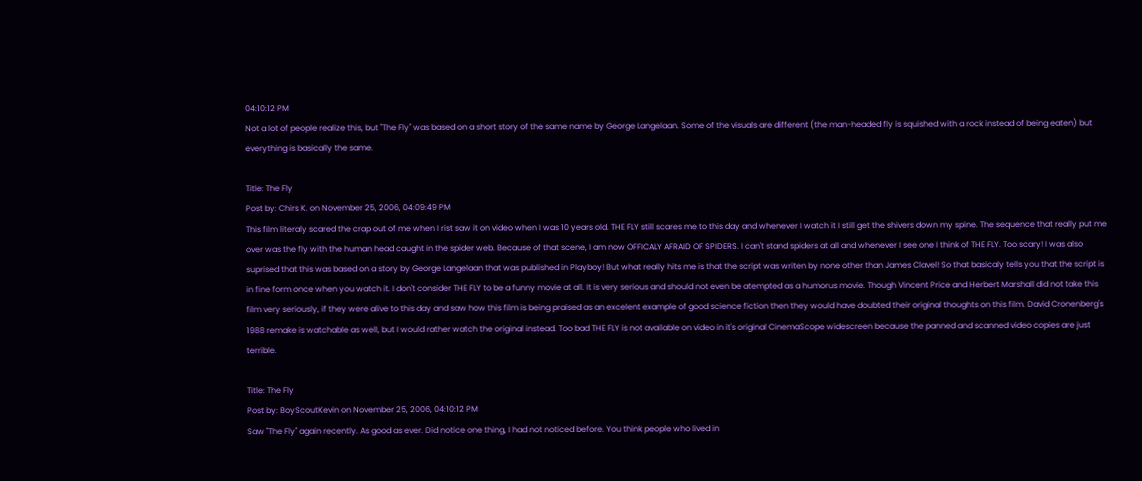04:10:12 PM
Not a lot of people realize this, but "The Fly" was based on a short story of the same name by George Langelaan. Some of the visuals are different (the man-headed fly is squished with a rock instead of being eaten) but everything is basically the same.

Title: The Fly
Post by: Chirs K. on November 25, 2006, 04:09:49 PM
This film literaly scared the crap out of me when I rist saw it on video when I was 10 years old. THE FLY still scares me to this day and whenever I watch it I still get the shivers down my spine. The sequence that really put me over was the fly with the human head caught in the spider web. Because of that scene, I am now OFFICALY AFRAID OF SPIDERS. I can't stand spiders at all and whenever I see one I think of THE FLY. Too scary! I was also suprised that this was based on a story by George Langelaan that was published in Playboy! But what really hits me is that the script was writen by none other than James Clavel! So that basicaly tells you that the script is in fine form once when you watch it. I don't consider THE FLY to be a funny movie at all. It is very serious and should not even be atempted as a humorus movie. Though Vincent Price and Herbert Marshall did not take this film very seriously, if they were alive to this day and saw how this film is being praised as an excelent example of good science fiction then they would have doubted their original thoughts on this film. David Cronenberg's 1988 remake is watchable as well, but I would rather watch the original instead. Too bad THE FLY is not available on video in it's original CinemaScope widescreen because the panned and scanned video copies are just terrible.

Title: The Fly
Post by: BoyScoutKevin on November 25, 2006, 04:10:12 PM
Saw "The Fly" again recently. As good as ever. Did notice one thing, I had not noticed before. You think people who lived in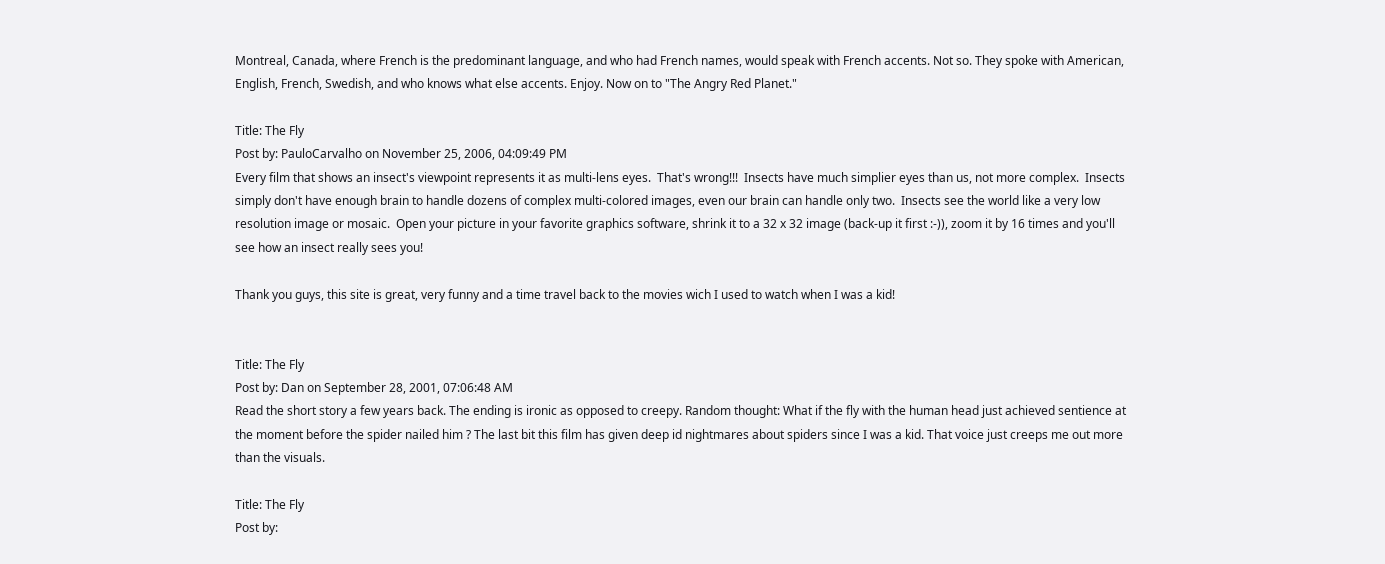Montreal, Canada, where French is the predominant language, and who had French names, would speak with French accents. Not so. They spoke with American, English, French, Swedish, and who knows what else accents. Enjoy. Now on to "The Angry Red Planet."

Title: The Fly
Post by: PauloCarvalho on November 25, 2006, 04:09:49 PM
Every film that shows an insect's viewpoint represents it as multi-lens eyes.  That's wrong!!!  Insects have much simplier eyes than us, not more complex.  Insects simply don't have enough brain to handle dozens of complex multi-colored images, even our brain can handle only two.  Insects see the world like a very low resolution image or mosaic.  Open your picture in your favorite graphics software, shrink it to a 32 x 32 image (back-up it first :-)), zoom it by 16 times and you'll see how an insect really sees you!

Thank you guys, this site is great, very funny and a time travel back to the movies wich I used to watch when I was a kid!


Title: The Fly
Post by: Dan on September 28, 2001, 07:06:48 AM
Read the short story a few years back. The ending is ironic as opposed to creepy. Random thought: What if the fly with the human head just achieved sentience at the moment before the spider nailed him ? The last bit this film has given deep id nightmares about spiders since I was a kid. That voice just creeps me out more than the visuals.

Title: The Fly
Post by: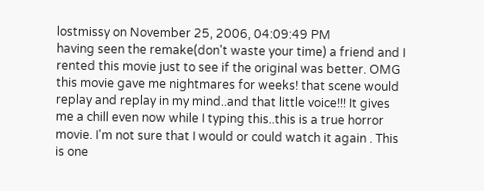lostmissy on November 25, 2006, 04:09:49 PM
having seen the remake(don't waste your time) a friend and I rented this movie just to see if the original was better. OMG this movie gave me nightmares for weeks! that scene would replay and replay in my mind..and that little voice!!! It gives me a chill even now while I typing this..this is a true horror movie. I'm not sure that I would or could watch it again . This is one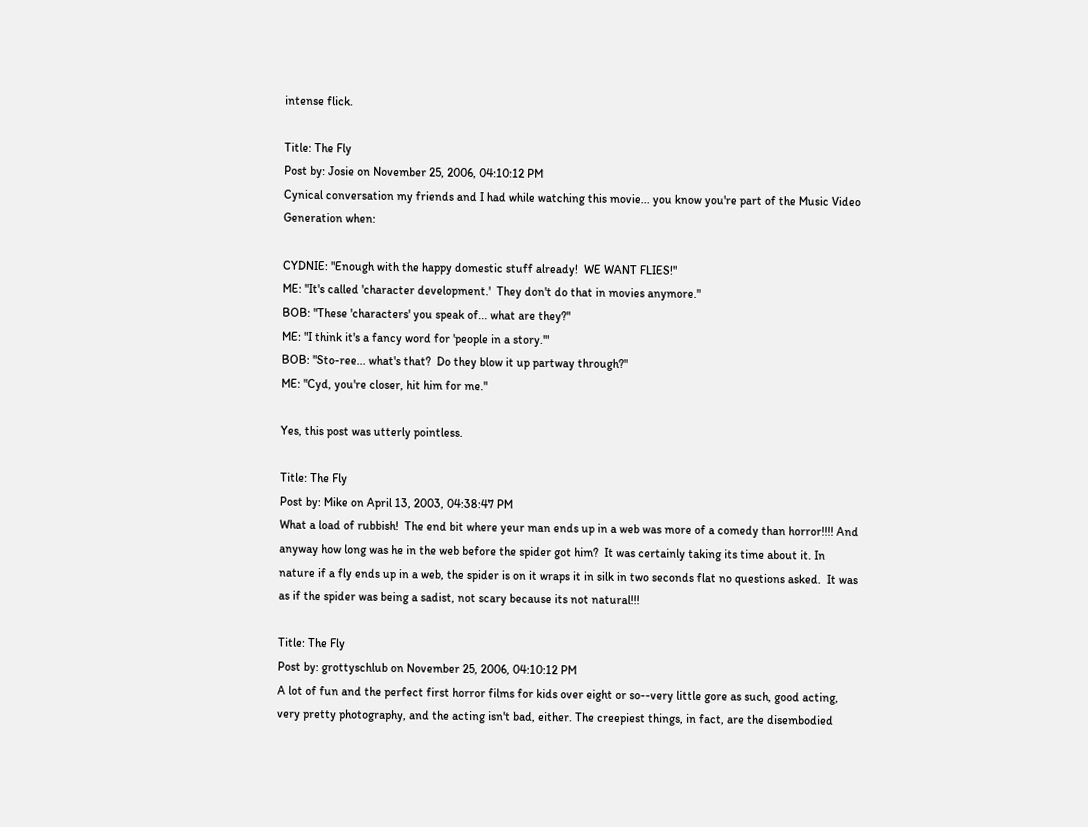intense flick.

Title: The Fly
Post by: Josie on November 25, 2006, 04:10:12 PM
Cynical conversation my friends and I had while watching this movie... you know you're part of the Music Video Generation when:

CYDNIE: "Enough with the happy domestic stuff already!  WE WANT FLIES!"
ME: "It's called 'character development.'  They don't do that in movies anymore."
BOB: "These 'characters' you speak of... what are they?"
ME: "I think it's a fancy word for 'people in a story.'"
BOB: "Sto-ree... what's that?  Do they blow it up partway through?"
ME: "Cyd, you're closer, hit him for me."

Yes, this post was utterly pointless.

Title: The Fly
Post by: Mike on April 13, 2003, 04:38:47 PM
What a load of rubbish!  The end bit where yeur man ends up in a web was more of a comedy than horror!!!! And anyway how long was he in the web before the spider got him?  It was certainly taking its time about it. In nature if a fly ends up in a web, the spider is on it wraps it in silk in two seconds flat no questions asked.  It was as if the spider was being a sadist, not scary because its not natural!!!

Title: The Fly
Post by: grottyschlub on November 25, 2006, 04:10:12 PM
A lot of fun and the perfect first horror films for kids over eight or so--very little gore as such, good acting, very pretty photography, and the acting isn't bad, either. The creepiest things, in fact, are the disembodied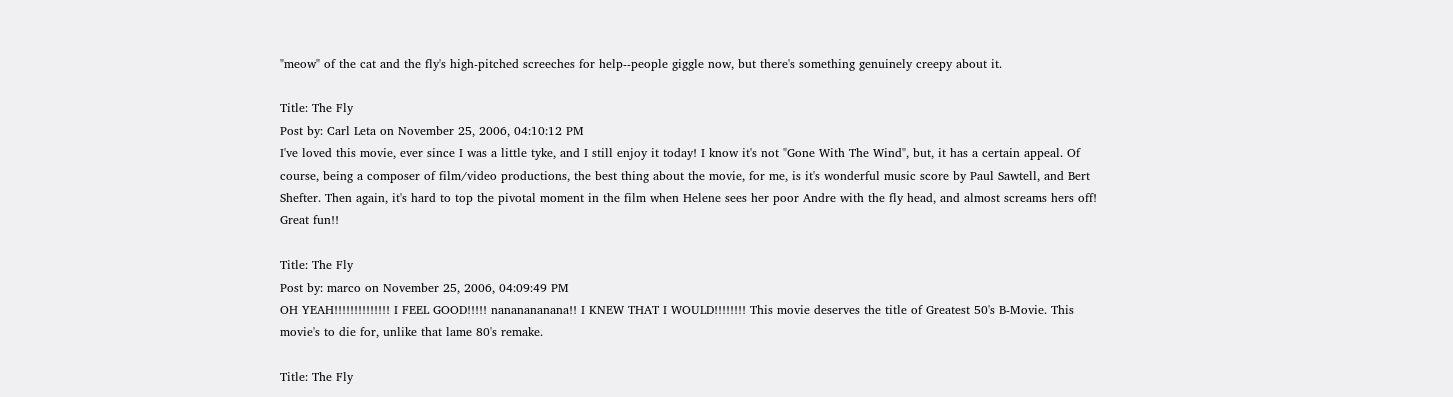"meow" of the cat and the fly's high-pitched screeches for help--people giggle now, but there's something genuinely creepy about it.

Title: The Fly
Post by: Carl Leta on November 25, 2006, 04:10:12 PM
I've loved this movie, ever since I was a little tyke, and I still enjoy it today! I know it's not "Gone With The Wind", but, it has a certain appeal. Of course, being a composer of film/video productions, the best thing about the movie, for me, is it's wonderful music score by Paul Sawtell, and Bert Shefter. Then again, it's hard to top the pivotal moment in the film when Helene sees her poor Andre with the fly head, and almost screams hers off! Great fun!!

Title: The Fly
Post by: marco on November 25, 2006, 04:09:49 PM
OH YEAH!!!!!!!!!!!!!! I FEEL GOOD!!!!! nananananana!! I KNEW THAT I WOULD!!!!!!!! This movie deserves the title of Greatest 50's B-Movie. This movie's to die for, unlike that lame 80's remake.

Title: The Fly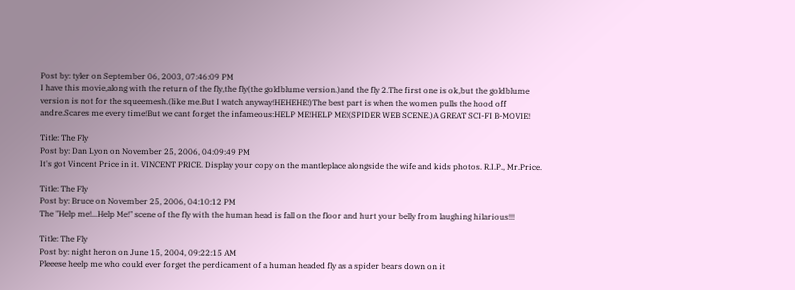Post by: tyler on September 06, 2003, 07:46:09 PM
I have this movie,along with the return of the fly,the fly(the goldblume version.)and the fly 2.The first one is ok,but the goldblume version is not for the squeemesh.(like me.But I watch anyway!HEHEHE!)The best part is when the women pulls the hood off andre.Scares me every time!But we cant forget the infameous:HELP ME!HELP ME!(SPIDER WEB SCENE.)A GREAT SCI-FI B-MOVIE!

Title: The Fly
Post by: Dan Lyon on November 25, 2006, 04:09:49 PM
It's got Vincent Price in it. VINCENT PRICE. Display your copy on the mantleplace alongside the wife and kids photos. R.I.P., Mr.Price.

Title: The Fly
Post by: Bruce on November 25, 2006, 04:10:12 PM
The "Help me!...Help Me!" scene of the fly with the human head is fall on the floor and hurt your belly from laughing hilarious!!!

Title: The Fly
Post by: night heron on June 15, 2004, 09:22:15 AM
Pleeese heelp me who could ever forget the perdicament of a human headed fly as a spider bears down on it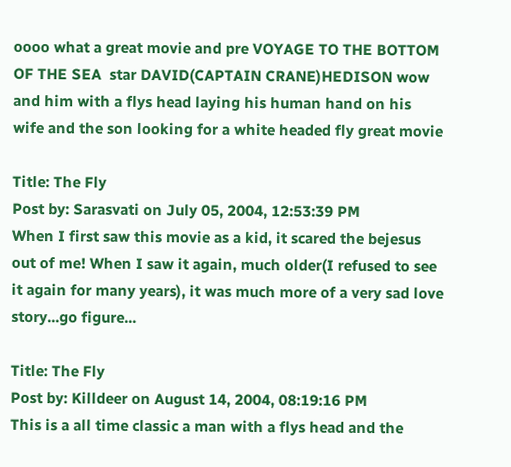oooo what a great movie and pre VOYAGE TO THE BOTTOM OF THE SEA  star DAVID(CAPTAIN CRANE)HEDISON wow and him with a flys head laying his human hand on his wife and the son looking for a white headed fly great movie

Title: The Fly
Post by: Sarasvati on July 05, 2004, 12:53:39 PM
When I first saw this movie as a kid, it scared the bejesus out of me! When I saw it again, much older(I refused to see it again for many years), it was much more of a very sad love story...go figure...

Title: The Fly
Post by: Killdeer on August 14, 2004, 08:19:16 PM
This is a all time classic a man with a flys head and the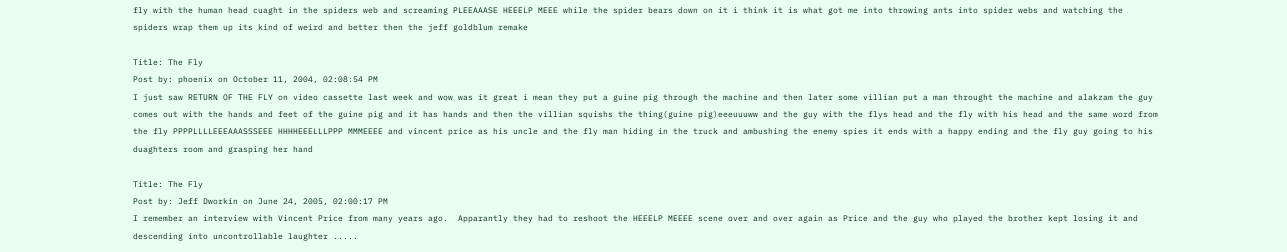fly with the human head cuaght in the spiders web and screaming PLEEAAASE HEEELP MEEE while the spider bears down on it i think it is what got me into throwing ants into spider webs and watching the spiders wrap them up its kind of weird and better then the jeff goldblum remake

Title: The Fly
Post by: phoenix on October 11, 2004, 02:08:54 PM
I just saw RETURN OF THE FLY on video cassette last week and wow was it great i mean they put a guine pig through the machine and then later some villian put a man throught the machine and alakzam the guy comes out with the hands and feet of the guine pig and it has hands and then the villian squishs the thing(guine pig)eeeuuuww and the guy with the flys head and the fly with his head and the same word from the fly PPPPLLLLEEEAAASSSEEE HHHHEEELLLPPP MMMEEEE and vincent price as his uncle and the fly man hiding in the truck and ambushing the enemy spies it ends with a happy ending and the fly guy going to his duaghters room and grasping her hand

Title: The Fly
Post by: Jeff Dworkin on June 24, 2005, 02:00:17 PM
I remember an interview with Vincent Price from many years ago.  Apparantly they had to reshoot the HEEELP MEEEE scene over and over again as Price and the guy who played the brother kept losing it and descending into uncontrollable laughter .....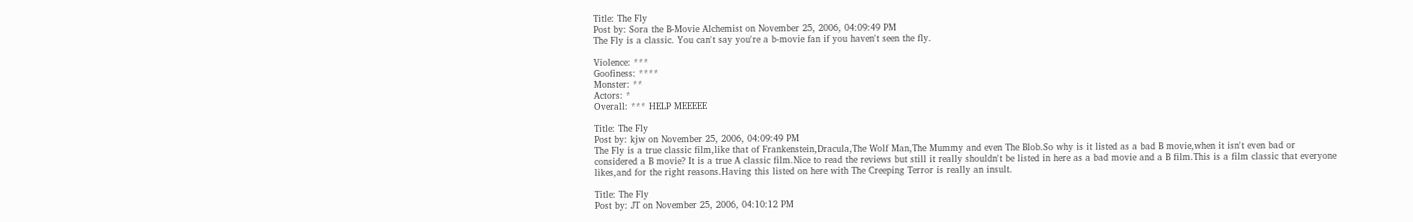Title: The Fly
Post by: Sora the B-Movie Alchemist on November 25, 2006, 04:09:49 PM
The Fly is a classic. You can't say you're a b-movie fan if you haven't seen the fly.

Violence: ***
Goofiness: ****
Monster: **
Actors: *
Overall: *** HELP MEEEEE

Title: The Fly
Post by: kjw on November 25, 2006, 04:09:49 PM
The Fly is a true classic film,like that of Frankenstein,Dracula,The Wolf Man,The Mummy and even The Blob.So why is it listed as a bad B movie,when it isn't even bad or considered a B movie? It is a true A classic film.Nice to read the reviews but still it really shouldn't be listed in here as a bad movie and a B film.This is a film classic that everyone likes,and for the right reasons.Having this listed on here with The Creeping Terror is really an insult.

Title: The Fly
Post by: JT on November 25, 2006, 04:10:12 PM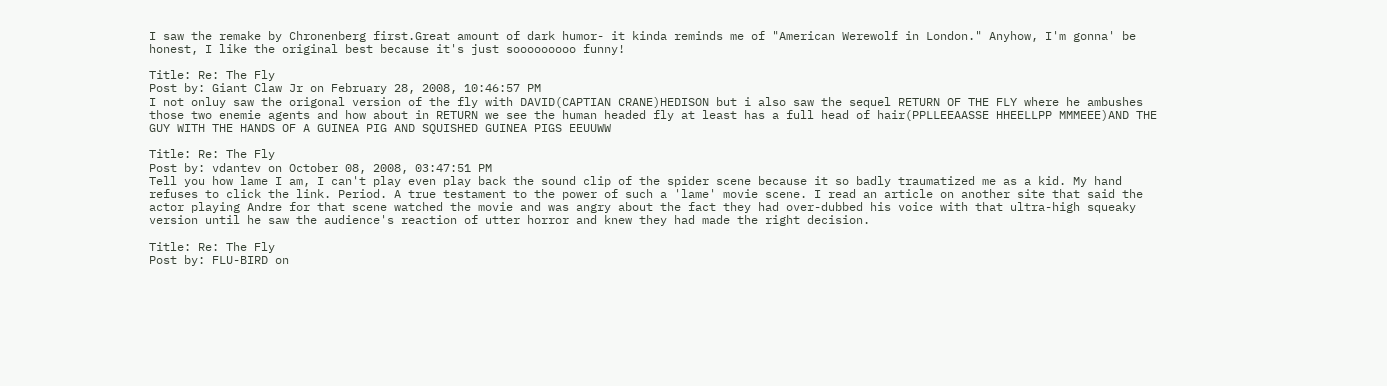I saw the remake by Chronenberg first.Great amount of dark humor- it kinda reminds me of "American Werewolf in London." Anyhow, I'm gonna' be honest, I like the original best because it's just sooooooooo funny!

Title: Re: The Fly
Post by: Giant Claw Jr on February 28, 2008, 10:46:57 PM
I not onluy saw the origonal version of the fly with DAVID(CAPTIAN CRANE)HEDISON but i also saw the sequel RETURN OF THE FLY where he ambushes those two enemie agents and how about in RETURN we see the human headed fly at least has a full head of hair(PPLLEEAASSE HHEELLPP MMMEEE)AND THE GUY WITH THE HANDS OF A GUINEA PIG AND SQUISHED GUINEA PIGS EEUUWW

Title: Re: The Fly
Post by: vdantev on October 08, 2008, 03:47:51 PM
Tell you how lame I am, I can't play even play back the sound clip of the spider scene because it so badly traumatized me as a kid. My hand refuses to click the link. Period. A true testament to the power of such a 'lame' movie scene. I read an article on another site that said the actor playing Andre for that scene watched the movie and was angry about the fact they had over-dubbed his voice with that ultra-high squeaky version until he saw the audience's reaction of utter horror and knew they had made the right decision.

Title: Re: The Fly
Post by: FLU-BIRD on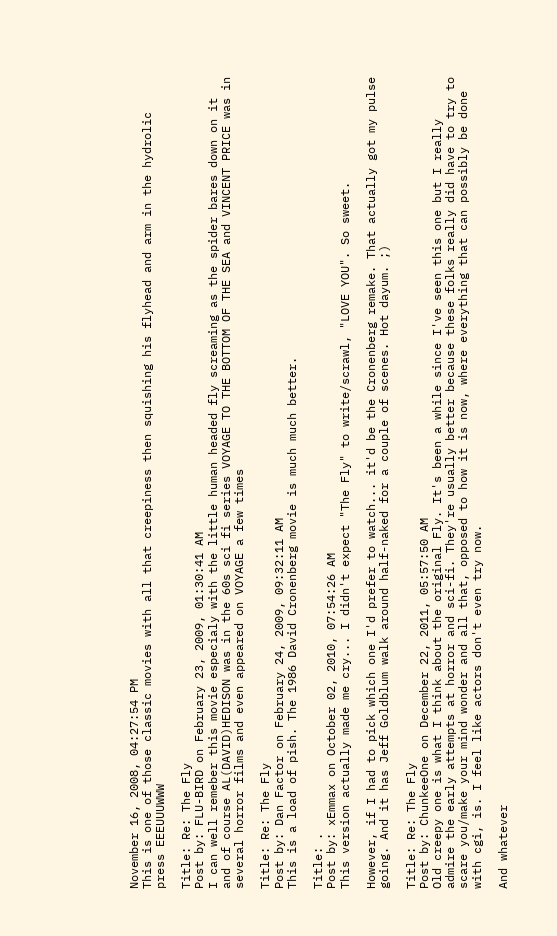November 16, 2008, 04:27:54 PM
This is one of those classic movies with all that creepiness then squishing his flyhead and arm in the hydrolic press EEEUUUWWW

Title: Re: The Fly
Post by: FLU-BIRD on February 23, 2009, 01:30:41 AM
I can well remeber this movie especialy with the little human headed fly screaming as the spider bares down on it and of course AL(DAVID)HEDISON was in the 60s sci fi series VOYAGE TO THE BOTTOM OF THE SEA and VINCENT PRICE was in several horror films and even appeared on VOYAGE a few times

Title: Re: The Fly
Post by: Dan Factor on February 24, 2009, 09:32:11 AM
This is a load of pish. The 1986 David Cronenberg movie is much much better.

Title: .
Post by: xEmmax on October 02, 2010, 07:54:26 AM
This version actually made me cry... I didn't expect "The Fly" to write/scrawl, "LOVE YOU". So sweet.

However, if I had to pick which one I'd prefer to watch... it'd be the Cronenberg remake. That actually got my pulse going. And it has Jeff Goldblum walk around half-naked for a couple of scenes. Hot dayum. ;)

Title: Re: The Fly
Post by: ChunkeeOne on December 22, 2011, 05:57:50 AM
Old creepy one is what I think about the original Fly. It's been a while since I've seen this one but I really admire the early attempts at horror and sci-fi. They're usually better because these folks really did have to try to scare you/make your mind wonder and all that, opposed to how it is now, where everything that can possibly be done with cgi, is. I feel like actors don't even try now.

And whatever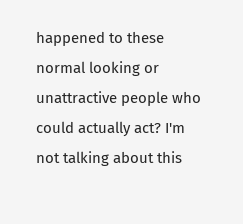happened to these normal looking or unattractive people who could actually act? I'm not talking about this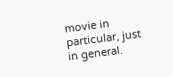movie in particular, just in general.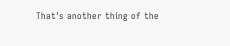That's another thing of the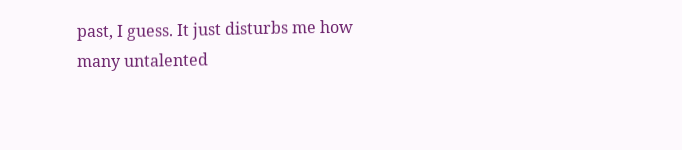past, I guess. It just disturbs me how many untalented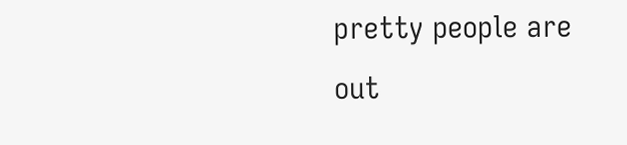pretty people are out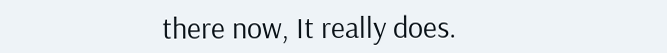there now, It really does.